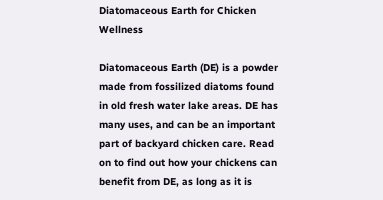Diatomaceous Earth for Chicken Wellness

Diatomaceous Earth (DE) is a powder made from fossilized diatoms found in old fresh water lake areas. DE has many uses, and can be an important part of backyard chicken care. Read on to find out how your chickens can benefit from DE, as long as it is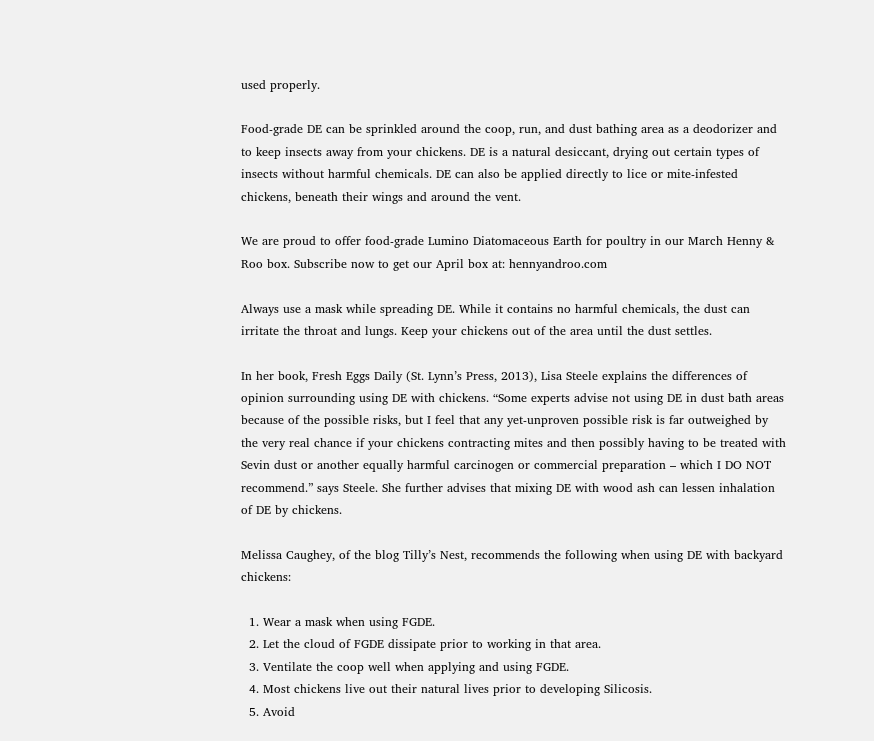used properly.

Food-grade DE can be sprinkled around the coop, run, and dust bathing area as a deodorizer and to keep insects away from your chickens. DE is a natural desiccant, drying out certain types of insects without harmful chemicals. DE can also be applied directly to lice or mite-infested chickens, beneath their wings and around the vent.

We are proud to offer food-grade Lumino Diatomaceous Earth for poultry in our March Henny & Roo box. Subscribe now to get our April box at: hennyandroo.com

Always use a mask while spreading DE. While it contains no harmful chemicals, the dust can irritate the throat and lungs. Keep your chickens out of the area until the dust settles.

In her book, Fresh Eggs Daily (St. Lynn’s Press, 2013), Lisa Steele explains the differences of opinion surrounding using DE with chickens. “Some experts advise not using DE in dust bath areas because of the possible risks, but I feel that any yet-unproven possible risk is far outweighed by the very real chance if your chickens contracting mites and then possibly having to be treated with Sevin dust or another equally harmful carcinogen or commercial preparation – which I DO NOT recommend.” says Steele. She further advises that mixing DE with wood ash can lessen inhalation of DE by chickens.

Melissa Caughey, of the blog Tilly’s Nest, recommends the following when using DE with backyard chickens:

  1. Wear a mask when using FGDE.
  2. Let the cloud of FGDE dissipate prior to working in that area.
  3. Ventilate the coop well when applying and using FGDE.
  4. Most chickens live out their natural lives prior to developing Silicosis.
  5. Avoid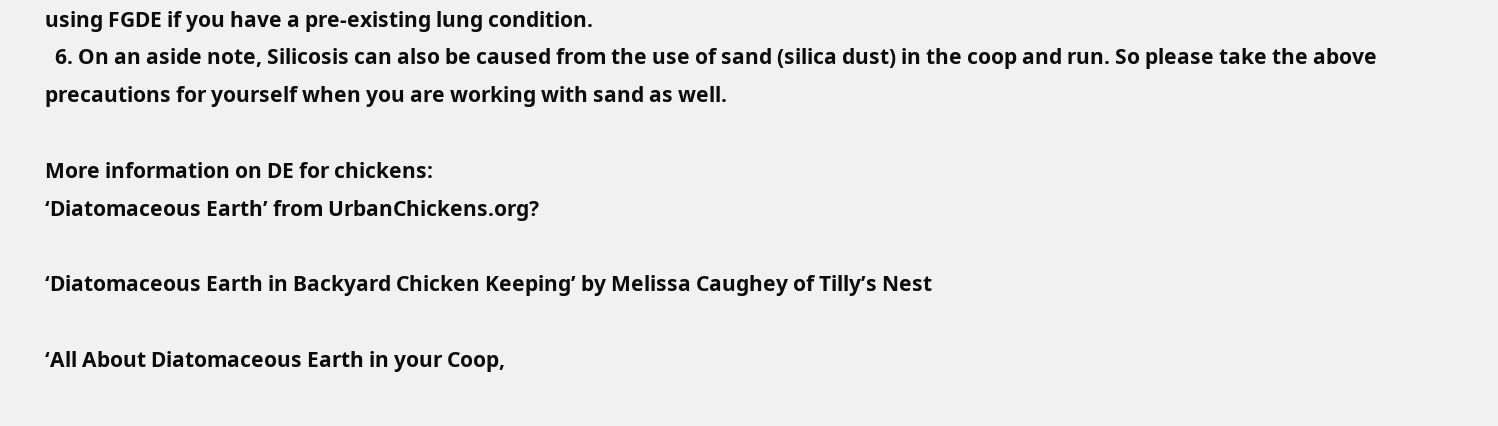using FGDE if you have a pre-existing lung condition.
  6. On an aside note, Silicosis can also be caused from the use of sand (silica dust) in the coop and run. So please take the above precautions for yourself when you are working with sand as well.

More information on DE for chickens:
‘Diatomaceous Earth’ from UrbanChickens.org?

‘Diatomaceous Earth in Backyard Chicken Keeping’ by Melissa Caughey of Tilly’s Nest

‘All About Diatomaceous Earth in your Coop,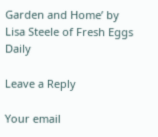Garden and Home’ by Lisa Steele of Fresh Eggs Daily

Leave a Reply

Your email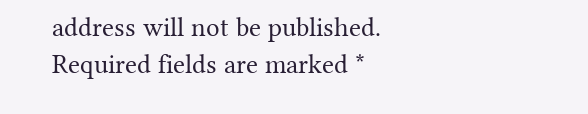address will not be published. Required fields are marked *